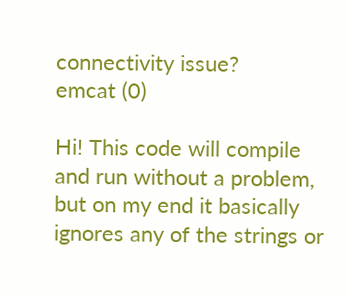connectivity issue?
emcat (0)

Hi! This code will compile and run without a problem, but on my end it basically ignores any of the strings or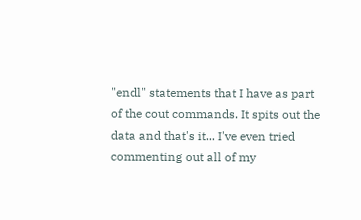"endl" statements that I have as part of the cout commands. It spits out the data and that's it... I've even tried commenting out all of my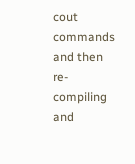cout commands and then re-compiling and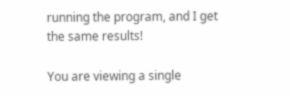running the program, and I get the same results!

You are viewing a single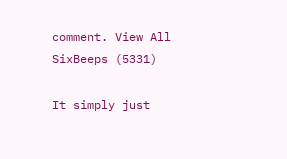comment. View All
SixBeeps (5331)

It simply just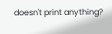doesn't print anything?